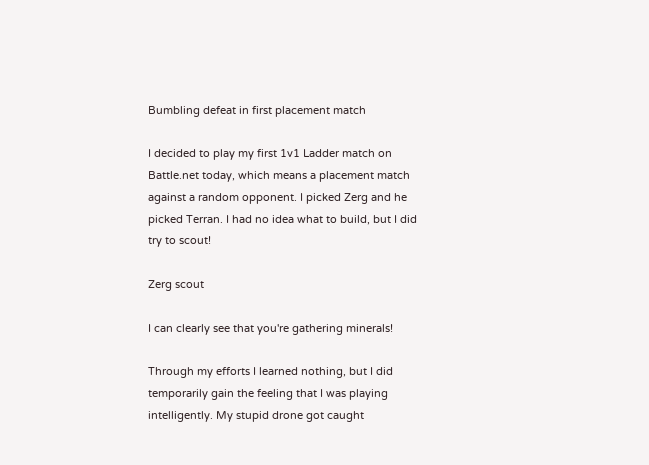Bumbling defeat in first placement match

I decided to play my first 1v1 Ladder match on Battle.net today, which means a placement match against a random opponent. I picked Zerg and he picked Terran. I had no idea what to build, but I did try to scout!

Zerg scout

I can clearly see that you're gathering minerals!

Through my efforts I learned nothing, but I did temporarily gain the feeling that I was playing intelligently. My stupid drone got caught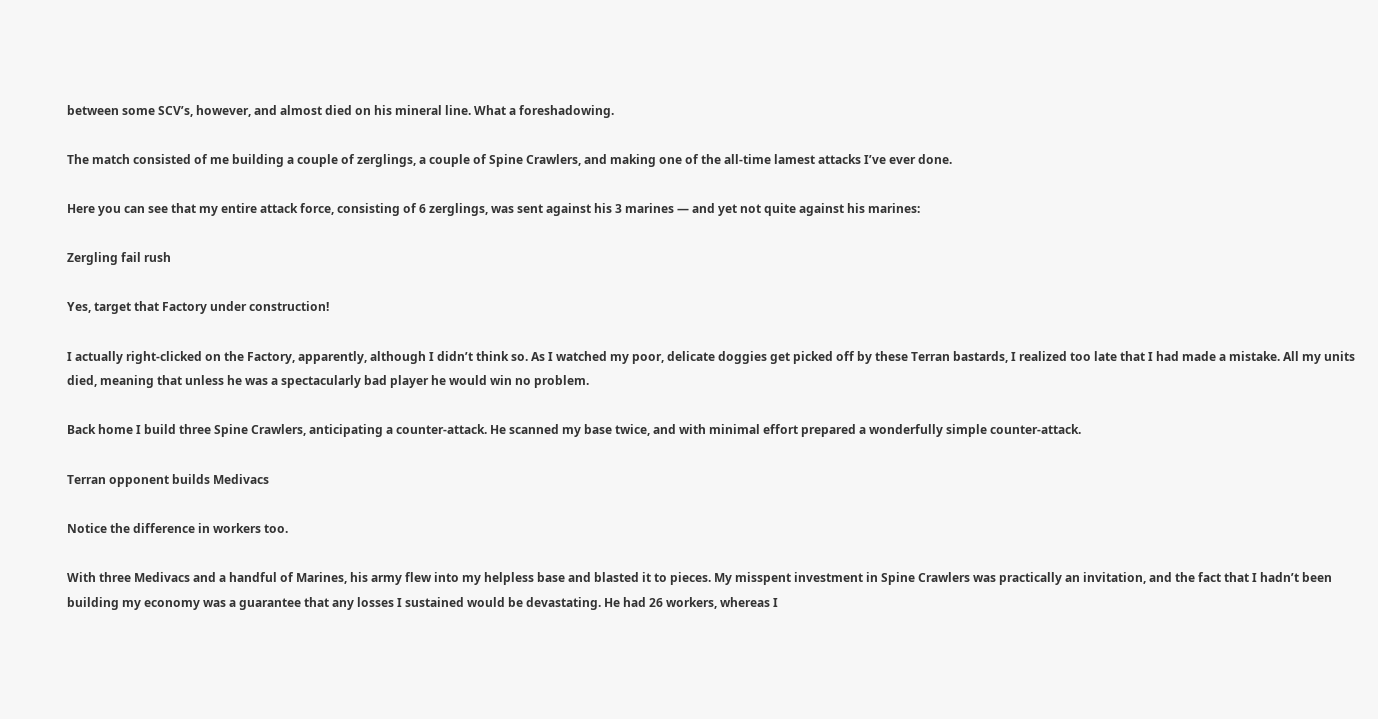between some SCV’s, however, and almost died on his mineral line. What a foreshadowing.

The match consisted of me building a couple of zerglings, a couple of Spine Crawlers, and making one of the all-time lamest attacks I’ve ever done.

Here you can see that my entire attack force, consisting of 6 zerglings, was sent against his 3 marines — and yet not quite against his marines:

Zergling fail rush

Yes, target that Factory under construction!

I actually right-clicked on the Factory, apparently, although I didn’t think so. As I watched my poor, delicate doggies get picked off by these Terran bastards, I realized too late that I had made a mistake. All my units died, meaning that unless he was a spectacularly bad player he would win no problem.

Back home I build three Spine Crawlers, anticipating a counter-attack. He scanned my base twice, and with minimal effort prepared a wonderfully simple counter-attack.

Terran opponent builds Medivacs

Notice the difference in workers too.

With three Medivacs and a handful of Marines, his army flew into my helpless base and blasted it to pieces. My misspent investment in Spine Crawlers was practically an invitation, and the fact that I hadn’t been building my economy was a guarantee that any losses I sustained would be devastating. He had 26 workers, whereas I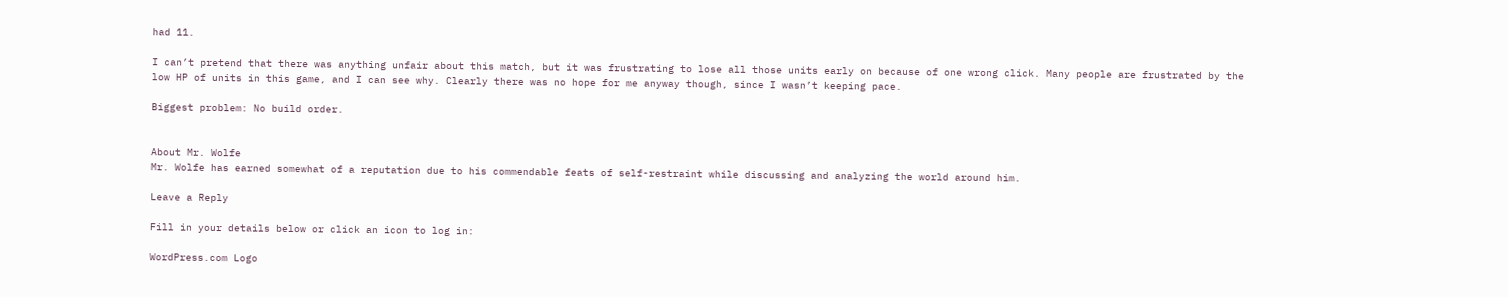had 11.

I can’t pretend that there was anything unfair about this match, but it was frustrating to lose all those units early on because of one wrong click. Many people are frustrated by the low HP of units in this game, and I can see why. Clearly there was no hope for me anyway though, since I wasn’t keeping pace.

Biggest problem: No build order.


About Mr. Wolfe
Mr. Wolfe has earned somewhat of a reputation due to his commendable feats of self-restraint while discussing and analyzing the world around him.

Leave a Reply

Fill in your details below or click an icon to log in:

WordPress.com Logo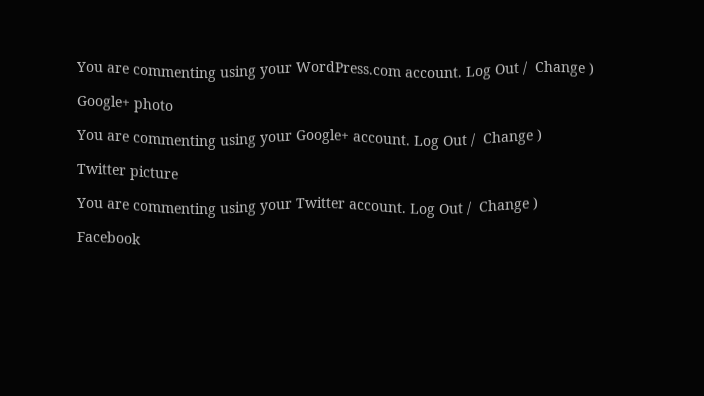You are commenting using your WordPress.com account. Log Out /  Change )

Google+ photo

You are commenting using your Google+ account. Log Out /  Change )

Twitter picture

You are commenting using your Twitter account. Log Out /  Change )

Facebook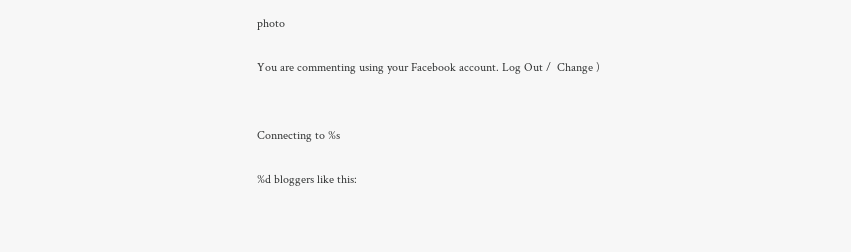photo

You are commenting using your Facebook account. Log Out /  Change )


Connecting to %s

%d bloggers like this: